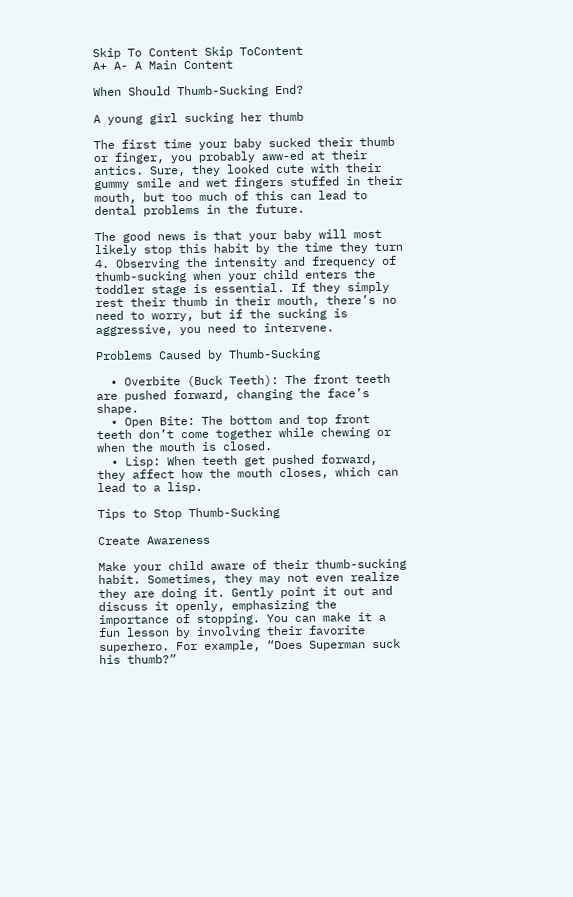Skip To Content Skip ToContent
A+ A- A Main Content

When Should Thumb-Sucking End?

A young girl sucking her thumb

The first time your baby sucked their thumb or finger, you probably aww-ed at their antics. Sure, they looked cute with their gummy smile and wet fingers stuffed in their mouth, but too much of this can lead to dental problems in the future.

The good news is that your baby will most likely stop this habit by the time they turn 4. Observing the intensity and frequency of thumb-sucking when your child enters the toddler stage is essential. If they simply rest their thumb in their mouth, there’s no need to worry, but if the sucking is aggressive, you need to intervene.

Problems Caused by Thumb-Sucking

  • Overbite (Buck Teeth): The front teeth are pushed forward, changing the face’s shape.
  • Open Bite: The bottom and top front teeth don’t come together while chewing or when the mouth is closed.
  • Lisp: When teeth get pushed forward, they affect how the mouth closes, which can lead to a lisp.

Tips to Stop Thumb-Sucking

Create Awareness

Make your child aware of their thumb-sucking habit. Sometimes, they may not even realize they are doing it. Gently point it out and discuss it openly, emphasizing the importance of stopping. You can make it a fun lesson by involving their favorite superhero. For example, “Does Superman suck his thumb?”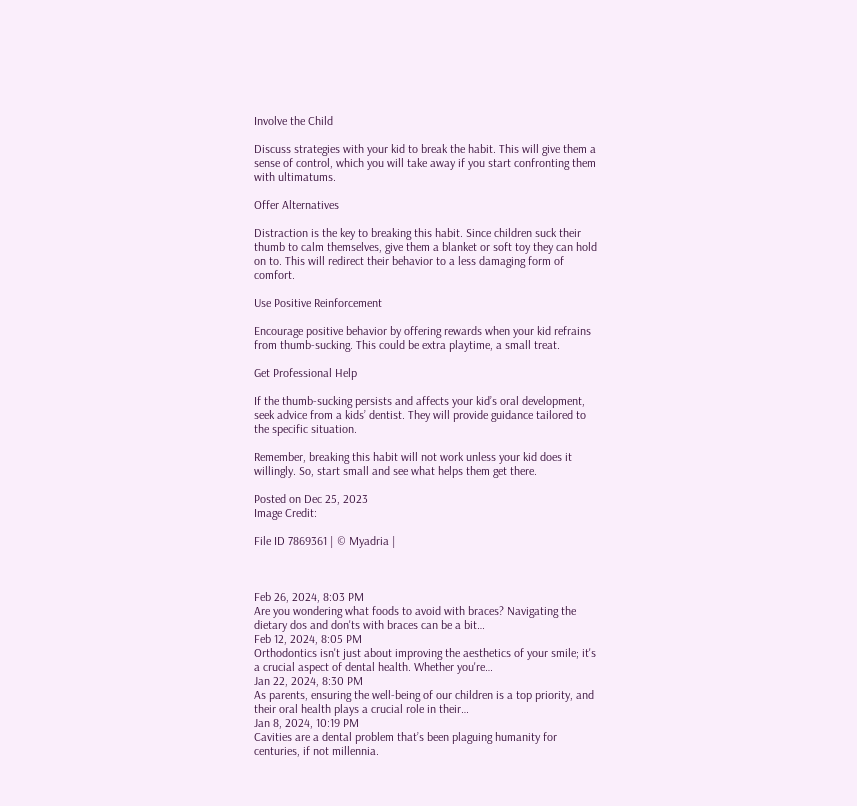Involve the Child

Discuss strategies with your kid to break the habit. This will give them a sense of control, which you will take away if you start confronting them with ultimatums.

Offer Alternatives

Distraction is the key to breaking this habit. Since children suck their thumb to calm themselves, give them a blanket or soft toy they can hold on to. This will redirect their behavior to a less damaging form of comfort.

Use Positive Reinforcement

Encourage positive behavior by offering rewards when your kid refrains from thumb-sucking. This could be extra playtime, a small treat.

Get Professional Help

If the thumb-sucking persists and affects your kid’s oral development, seek advice from a kids’ dentist. They will provide guidance tailored to the specific situation.

Remember, breaking this habit will not work unless your kid does it willingly. So, start small and see what helps them get there.

Posted on Dec 25, 2023
Image Credit:

File ID 7869361 | © Myadria |



Feb 26, 2024, 8:03 PM
Are you wondering what foods to avoid with braces? Navigating the dietary dos and don'ts with braces can be a bit…
Feb 12, 2024, 8:05 PM
Orthodontics isn't just about improving the aesthetics of your smile; it's a crucial aspect of dental health. Whether you're…
Jan 22, 2024, 8:30 PM
As parents, ensuring the well-being of our children is a top priority, and their oral health plays a crucial role in their…
Jan 8, 2024, 10:19 PM
Cavities are a dental problem that’s been plaguing humanity for centuries, if not millennia.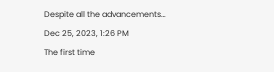Despite all the advancements…
Dec 25, 2023, 1:26 PM
The first time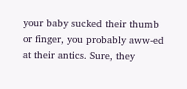your baby sucked their thumb or finger, you probably aww-ed at their antics. Sure, they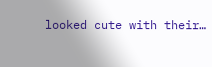looked cute with their…